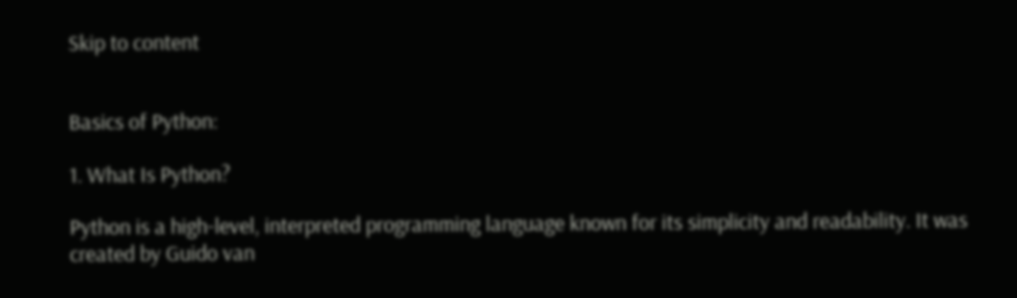Skip to content


Basics of Python:

1. What Is Python?

Python is a high-level, interpreted programming language known for its simplicity and readability. It was created by Guido van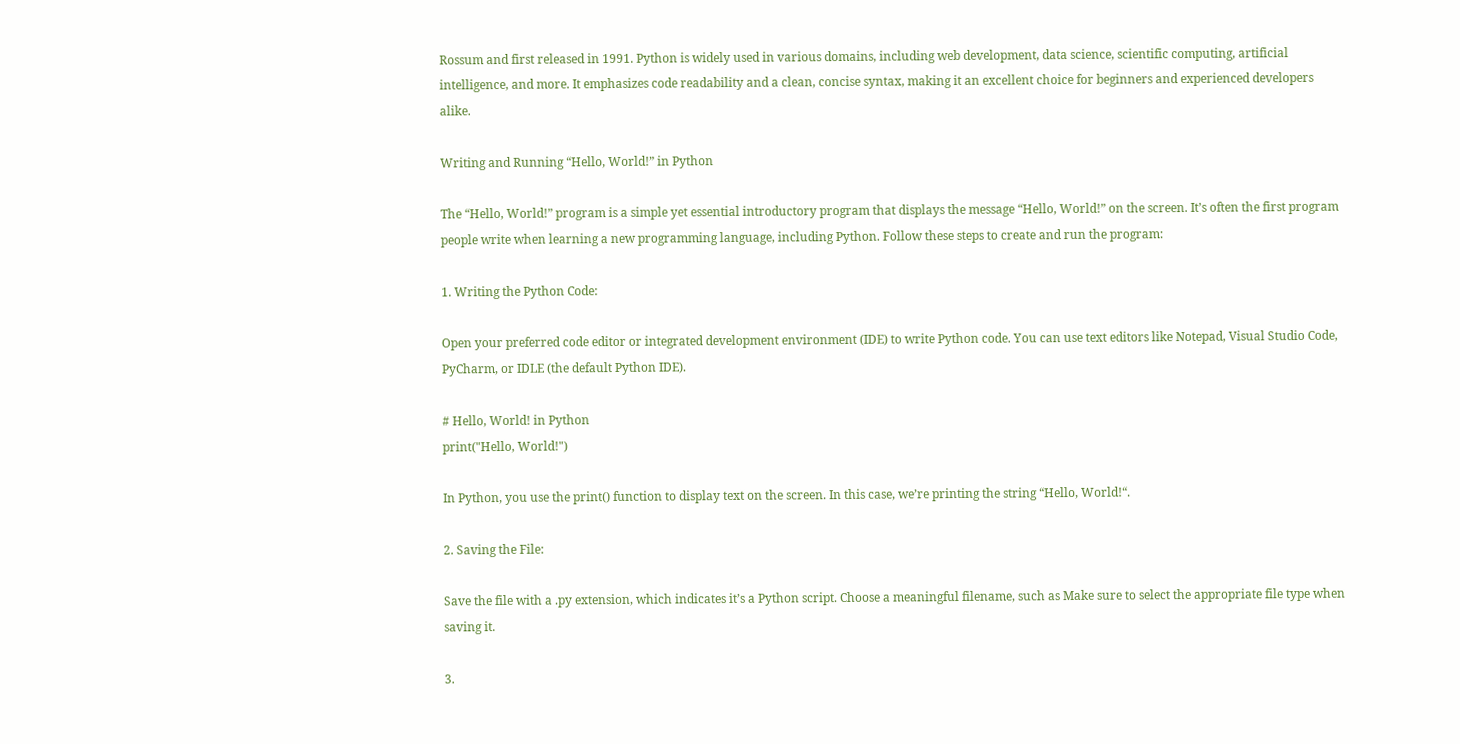Rossum and first released in 1991. Python is widely used in various domains, including web development, data science, scientific computing, artificial intelligence, and more. It emphasizes code readability and a clean, concise syntax, making it an excellent choice for beginners and experienced developers alike.

Writing and Running “Hello, World!” in Python

The “Hello, World!” program is a simple yet essential introductory program that displays the message “Hello, World!” on the screen. It’s often the first program people write when learning a new programming language, including Python. Follow these steps to create and run the program:

1. Writing the Python Code:

Open your preferred code editor or integrated development environment (IDE) to write Python code. You can use text editors like Notepad, Visual Studio Code, PyCharm, or IDLE (the default Python IDE).

# Hello, World! in Python
print("Hello, World!")

In Python, you use the print() function to display text on the screen. In this case, we’re printing the string “Hello, World!“.

2. Saving the File:

Save the file with a .py extension, which indicates it’s a Python script. Choose a meaningful filename, such as Make sure to select the appropriate file type when saving it.

3.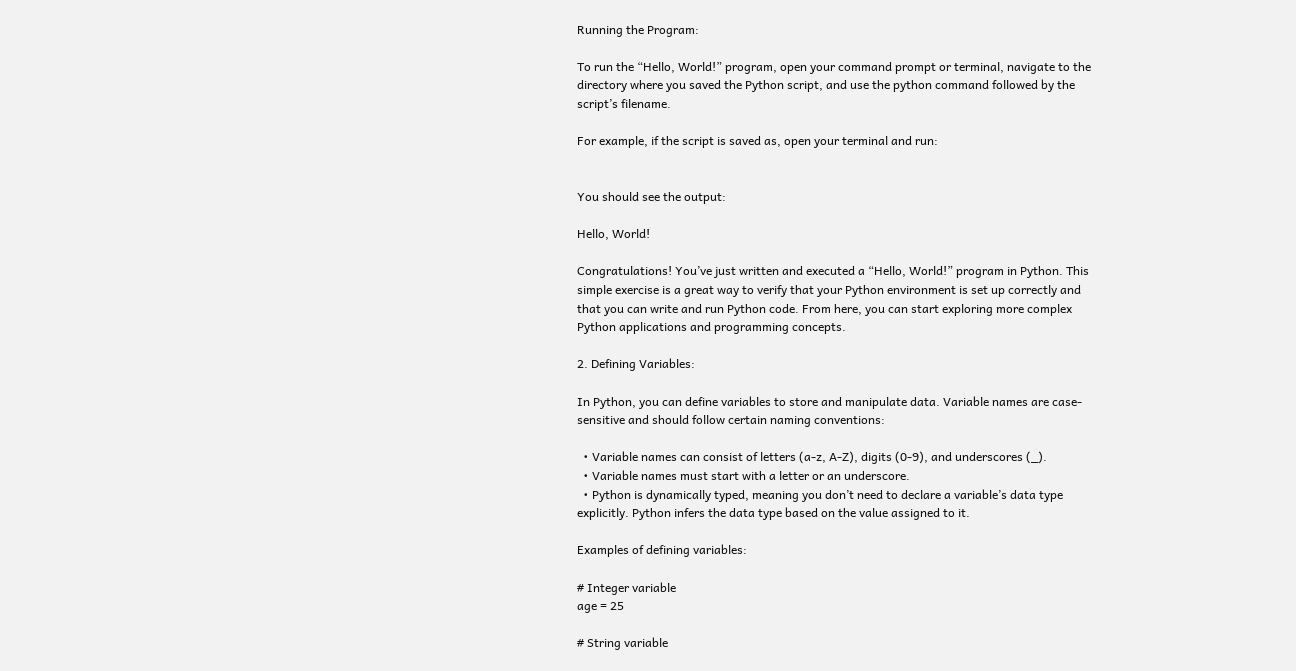Running the Program:

To run the “Hello, World!” program, open your command prompt or terminal, navigate to the directory where you saved the Python script, and use the python command followed by the script’s filename.

For example, if the script is saved as, open your terminal and run:


You should see the output:

Hello, World!

Congratulations! You’ve just written and executed a “Hello, World!” program in Python. This simple exercise is a great way to verify that your Python environment is set up correctly and that you can write and run Python code. From here, you can start exploring more complex Python applications and programming concepts.

2. Defining Variables:

In Python, you can define variables to store and manipulate data. Variable names are case-sensitive and should follow certain naming conventions:

  • Variable names can consist of letters (a-z, A-Z), digits (0-9), and underscores (_).
  • Variable names must start with a letter or an underscore.
  • Python is dynamically typed, meaning you don’t need to declare a variable’s data type explicitly. Python infers the data type based on the value assigned to it.

Examples of defining variables:

# Integer variable
age = 25

# String variable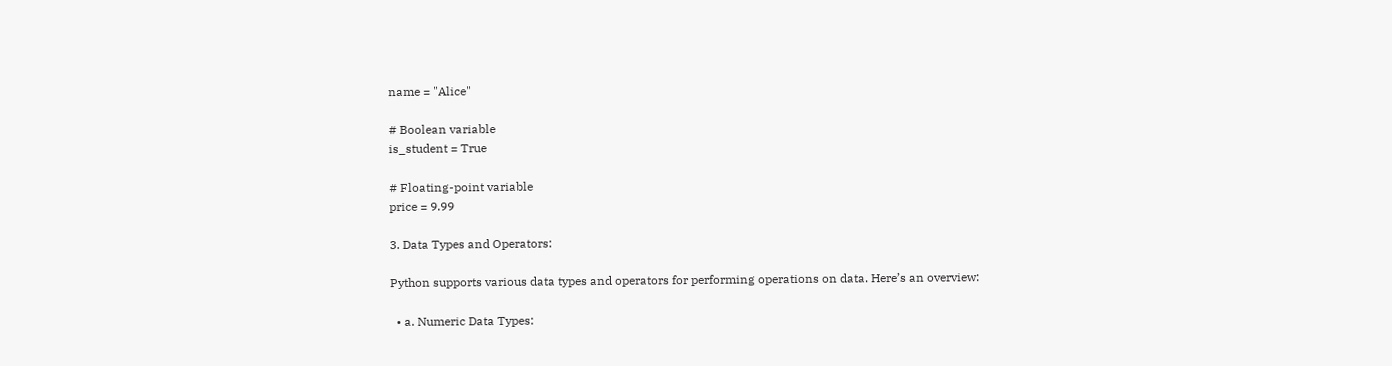name = "Alice"

# Boolean variable
is_student = True

# Floating-point variable
price = 9.99

3. Data Types and Operators:

Python supports various data types and operators for performing operations on data. Here’s an overview:

  • a. Numeric Data Types: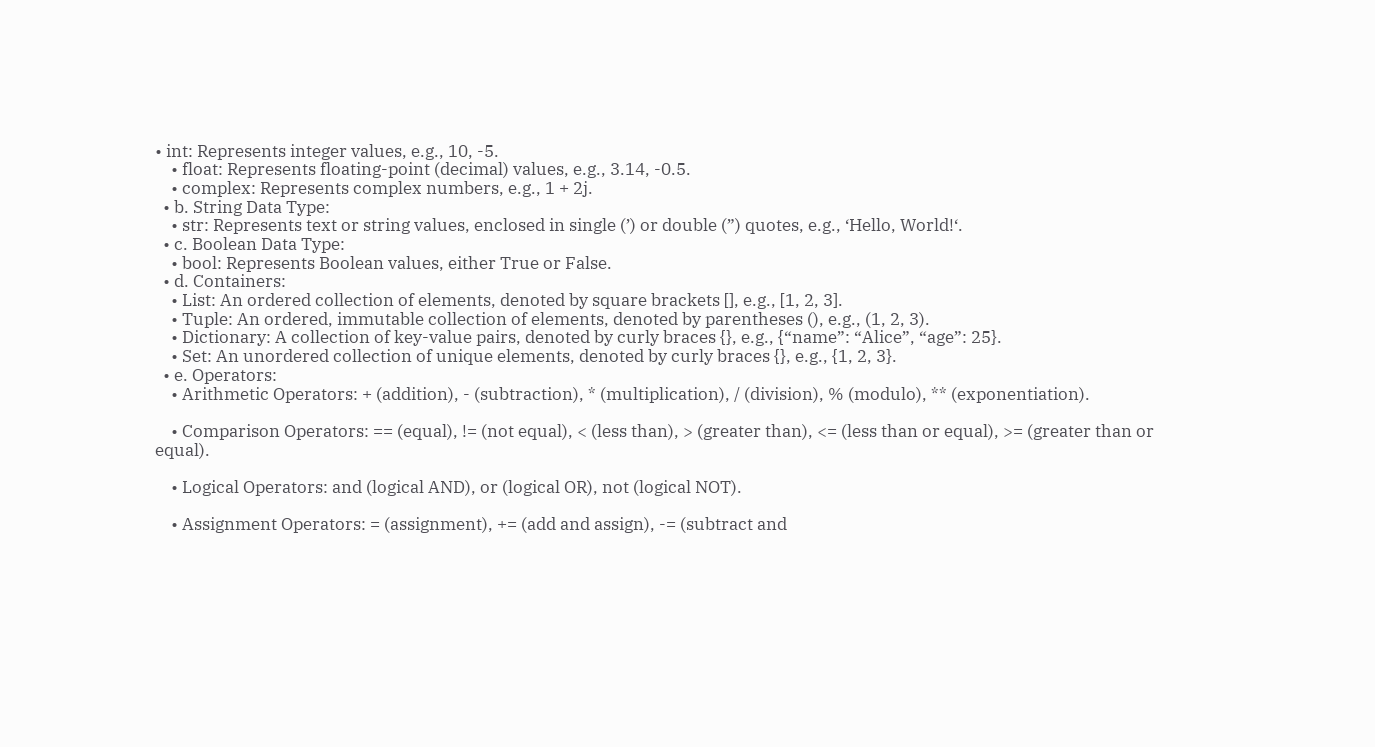• int: Represents integer values, e.g., 10, -5.
    • float: Represents floating-point (decimal) values, e.g., 3.14, -0.5.
    • complex: Represents complex numbers, e.g., 1 + 2j.
  • b. String Data Type:
    • str: Represents text or string values, enclosed in single (’) or double (”) quotes, e.g., ‘Hello, World!‘.
  • c. Boolean Data Type:
    • bool: Represents Boolean values, either True or False.
  • d. Containers:
    • List: An ordered collection of elements, denoted by square brackets [], e.g., [1, 2, 3].
    • Tuple: An ordered, immutable collection of elements, denoted by parentheses (), e.g., (1, 2, 3).
    • Dictionary: A collection of key-value pairs, denoted by curly braces {}, e.g., {“name”: “Alice”, “age”: 25}.
    • Set: An unordered collection of unique elements, denoted by curly braces {}, e.g., {1, 2, 3}.
  • e. Operators:
    • Arithmetic Operators: + (addition), - (subtraction), * (multiplication), / (division), % (modulo), ** (exponentiation).

    • Comparison Operators: == (equal), != (not equal), < (less than), > (greater than), <= (less than or equal), >= (greater than or equal).

    • Logical Operators: and (logical AND), or (logical OR), not (logical NOT).

    • Assignment Operators: = (assignment), += (add and assign), -= (subtract and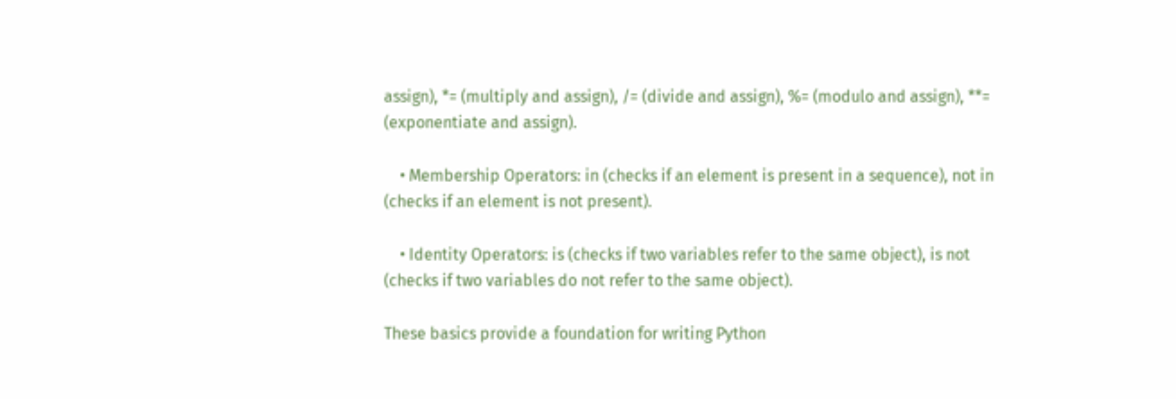assign), *= (multiply and assign), /= (divide and assign), %= (modulo and assign), **= (exponentiate and assign).

    • Membership Operators: in (checks if an element is present in a sequence), not in (checks if an element is not present).

    • Identity Operators: is (checks if two variables refer to the same object), is not (checks if two variables do not refer to the same object).

These basics provide a foundation for writing Python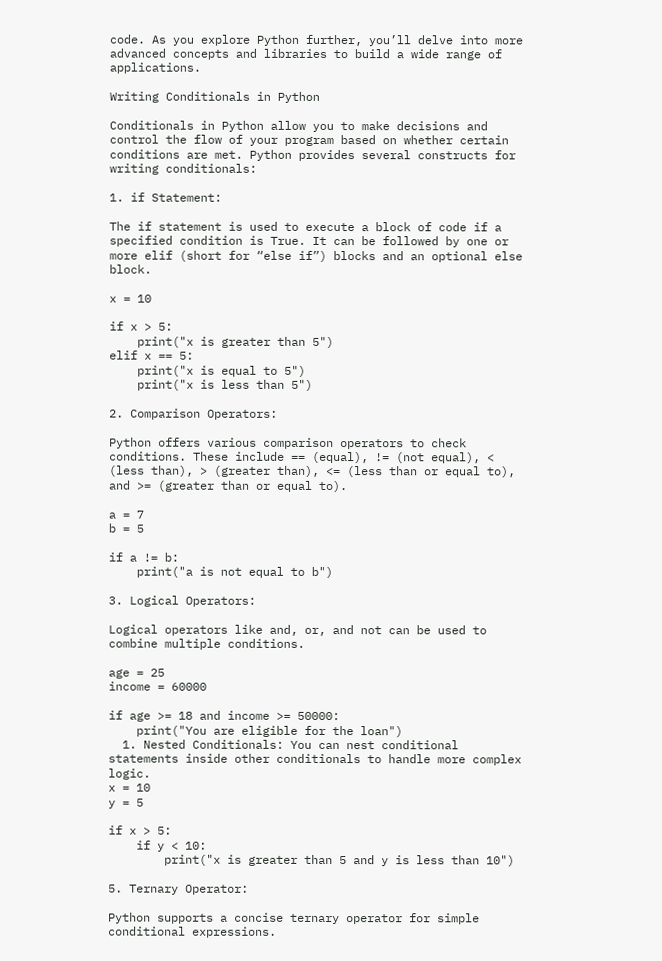code. As you explore Python further, you’ll delve into more advanced concepts and libraries to build a wide range of applications.

Writing Conditionals in Python

Conditionals in Python allow you to make decisions and control the flow of your program based on whether certain conditions are met. Python provides several constructs for writing conditionals:

1. if Statement:

The if statement is used to execute a block of code if a specified condition is True. It can be followed by one or more elif (short for “else if”) blocks and an optional else block.

x = 10

if x > 5:
    print("x is greater than 5")
elif x == 5:
    print("x is equal to 5")
    print("x is less than 5")

2. Comparison Operators:

Python offers various comparison operators to check conditions. These include == (equal), != (not equal), < (less than), > (greater than), <= (less than or equal to), and >= (greater than or equal to).

a = 7
b = 5

if a != b:
    print("a is not equal to b")

3. Logical Operators:

Logical operators like and, or, and not can be used to combine multiple conditions.

age = 25
income = 60000

if age >= 18 and income >= 50000:
    print("You are eligible for the loan")
  1. Nested Conditionals: You can nest conditional statements inside other conditionals to handle more complex logic.
x = 10
y = 5

if x > 5:
    if y < 10:
        print("x is greater than 5 and y is less than 10")

5. Ternary Operator:

Python supports a concise ternary operator for simple conditional expressions.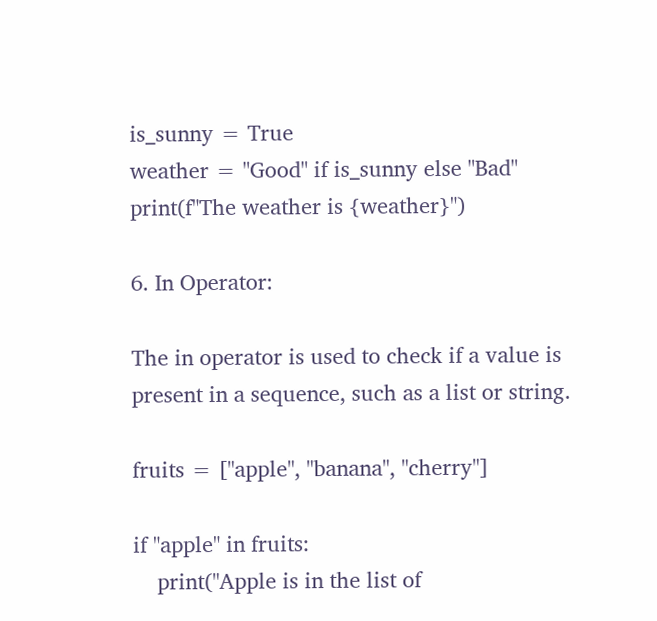is_sunny = True
weather = "Good" if is_sunny else "Bad"
print(f"The weather is {weather}")

6. In Operator:

The in operator is used to check if a value is present in a sequence, such as a list or string.

fruits = ["apple", "banana", "cherry"]

if "apple" in fruits:
    print("Apple is in the list of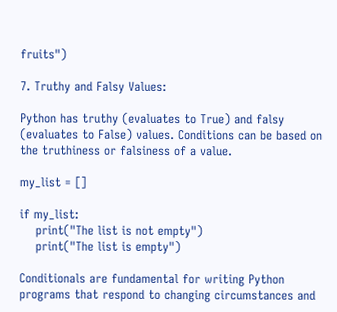fruits")

7. Truthy and Falsy Values:

Python has truthy (evaluates to True) and falsy (evaluates to False) values. Conditions can be based on the truthiness or falsiness of a value.

my_list = []

if my_list:
    print("The list is not empty")
    print("The list is empty")

Conditionals are fundamental for writing Python programs that respond to changing circumstances and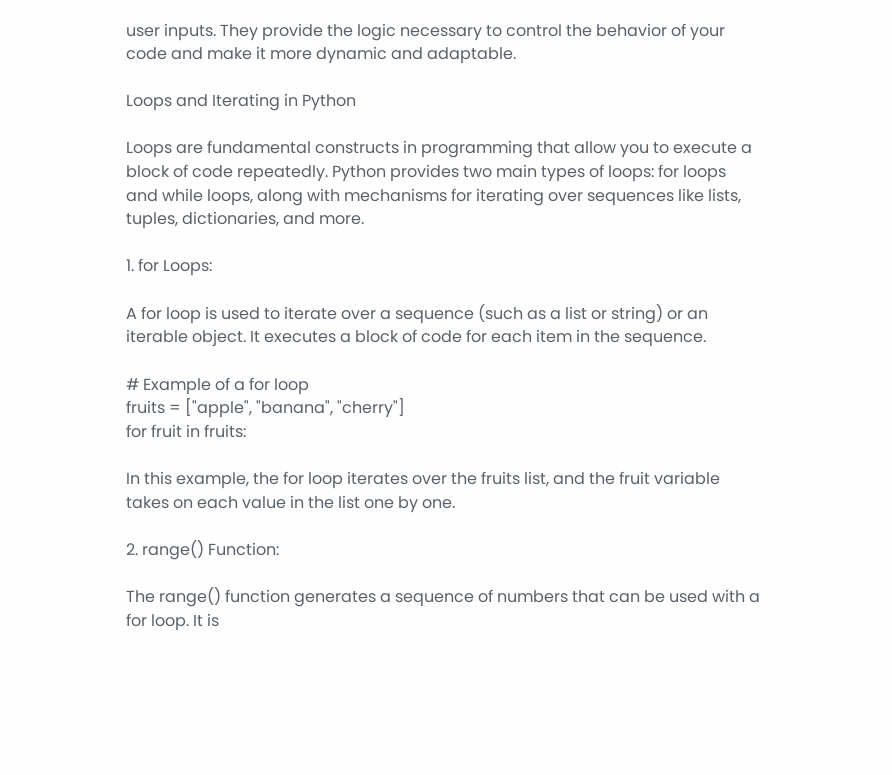user inputs. They provide the logic necessary to control the behavior of your code and make it more dynamic and adaptable.

Loops and Iterating in Python

Loops are fundamental constructs in programming that allow you to execute a block of code repeatedly. Python provides two main types of loops: for loops and while loops, along with mechanisms for iterating over sequences like lists, tuples, dictionaries, and more.

1. for Loops:

A for loop is used to iterate over a sequence (such as a list or string) or an iterable object. It executes a block of code for each item in the sequence.

# Example of a for loop
fruits = ["apple", "banana", "cherry"]
for fruit in fruits:

In this example, the for loop iterates over the fruits list, and the fruit variable takes on each value in the list one by one.

2. range() Function:

The range() function generates a sequence of numbers that can be used with a for loop. It is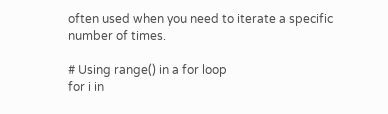often used when you need to iterate a specific number of times.

# Using range() in a for loop
for i in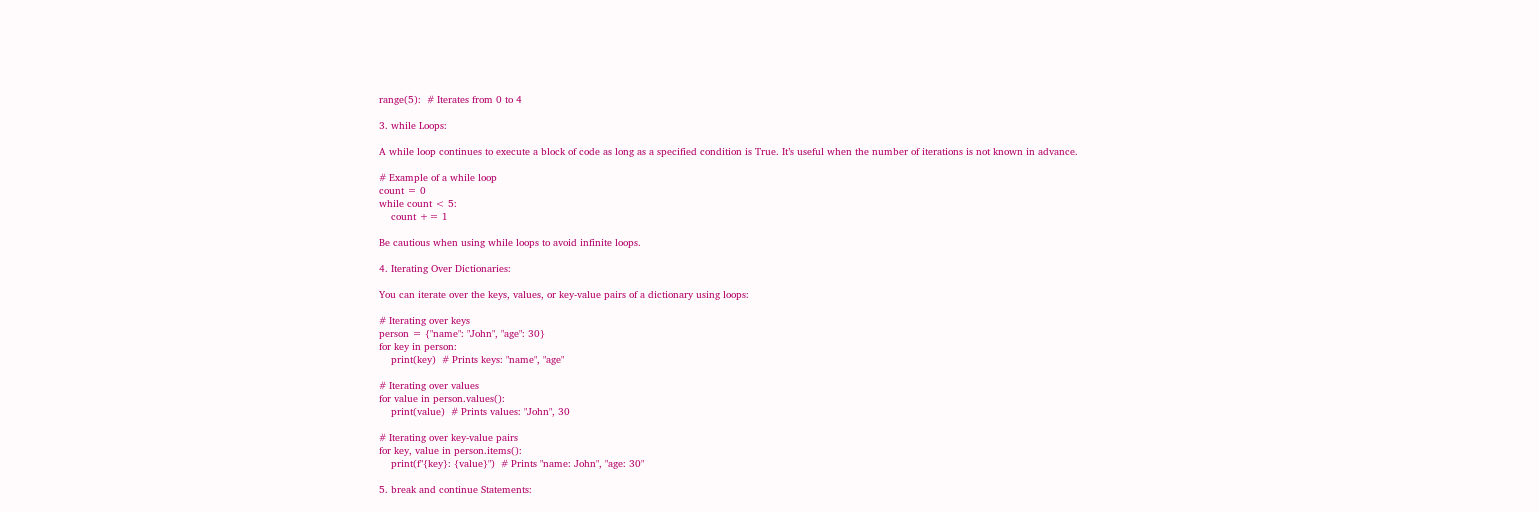range(5):  # Iterates from 0 to 4

3. while Loops:

A while loop continues to execute a block of code as long as a specified condition is True. It’s useful when the number of iterations is not known in advance.

# Example of a while loop
count = 0
while count < 5:
    count += 1

Be cautious when using while loops to avoid infinite loops.

4. Iterating Over Dictionaries:

You can iterate over the keys, values, or key-value pairs of a dictionary using loops:

# Iterating over keys
person = {"name": "John", "age": 30}
for key in person:
    print(key)  # Prints keys: "name", "age"

# Iterating over values
for value in person.values():
    print(value)  # Prints values: "John", 30

# Iterating over key-value pairs
for key, value in person.items():
    print(f"{key}: {value}")  # Prints "name: John", "age: 30"

5. break and continue Statements: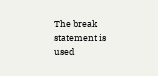The break statement is used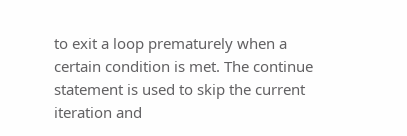to exit a loop prematurely when a certain condition is met. The continue statement is used to skip the current iteration and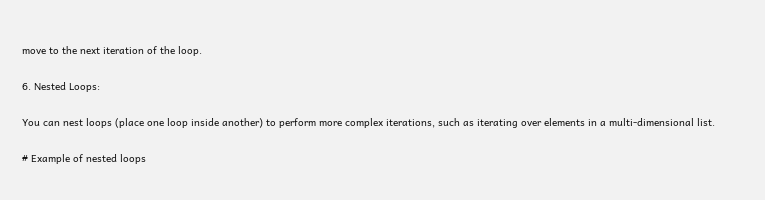move to the next iteration of the loop.

6. Nested Loops:

You can nest loops (place one loop inside another) to perform more complex iterations, such as iterating over elements in a multi-dimensional list.

# Example of nested loops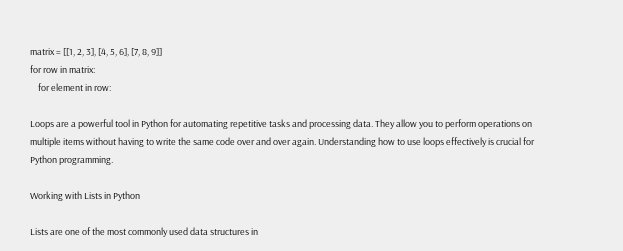matrix = [[1, 2, 3], [4, 5, 6], [7, 8, 9]]
for row in matrix:
    for element in row:

Loops are a powerful tool in Python for automating repetitive tasks and processing data. They allow you to perform operations on multiple items without having to write the same code over and over again. Understanding how to use loops effectively is crucial for Python programming.

Working with Lists in Python

Lists are one of the most commonly used data structures in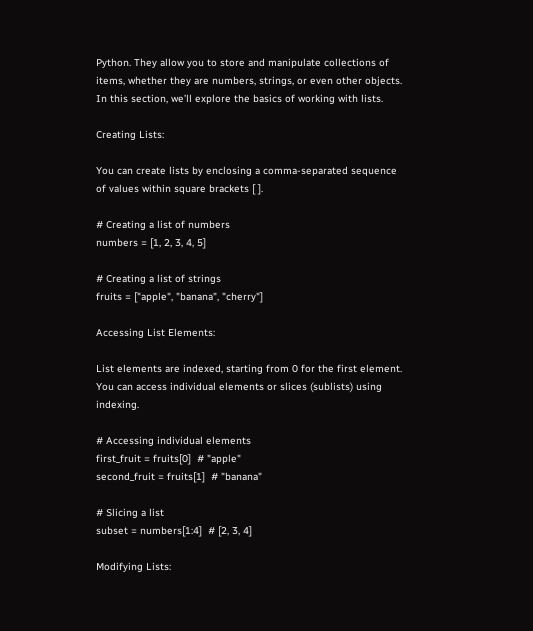Python. They allow you to store and manipulate collections of items, whether they are numbers, strings, or even other objects. In this section, we’ll explore the basics of working with lists.

Creating Lists:

You can create lists by enclosing a comma-separated sequence of values within square brackets [ ].

# Creating a list of numbers
numbers = [1, 2, 3, 4, 5]

# Creating a list of strings
fruits = ["apple", "banana", "cherry"]

Accessing List Elements:

List elements are indexed, starting from 0 for the first element. You can access individual elements or slices (sublists) using indexing.

# Accessing individual elements
first_fruit = fruits[0]  # "apple"
second_fruit = fruits[1]  # "banana"

# Slicing a list
subset = numbers[1:4]  # [2, 3, 4]

Modifying Lists: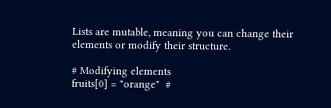Lists are mutable, meaning you can change their elements or modify their structure.

# Modifying elements
fruits[0] = "orange"  #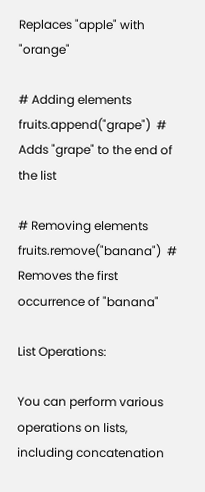Replaces "apple" with "orange"

# Adding elements
fruits.append("grape")  # Adds "grape" to the end of the list

# Removing elements
fruits.remove("banana")  # Removes the first occurrence of "banana"

List Operations:

You can perform various operations on lists, including concatenation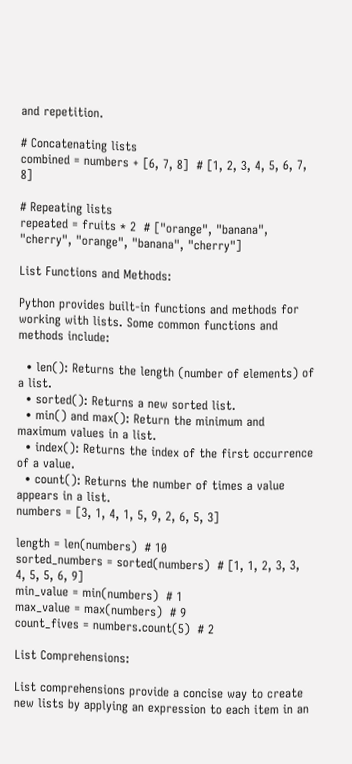and repetition.

# Concatenating lists
combined = numbers + [6, 7, 8]  # [1, 2, 3, 4, 5, 6, 7, 8]

# Repeating lists
repeated = fruits * 2  # ["orange", "banana", "cherry", "orange", "banana", "cherry"]

List Functions and Methods:

Python provides built-in functions and methods for working with lists. Some common functions and methods include:

  • len(): Returns the length (number of elements) of a list.
  • sorted(): Returns a new sorted list.
  • min() and max(): Return the minimum and maximum values in a list.
  • index(): Returns the index of the first occurrence of a value.
  • count(): Returns the number of times a value appears in a list.
numbers = [3, 1, 4, 1, 5, 9, 2, 6, 5, 3]

length = len(numbers)  # 10
sorted_numbers = sorted(numbers)  # [1, 1, 2, 3, 3, 4, 5, 5, 6, 9]
min_value = min(numbers)  # 1
max_value = max(numbers)  # 9
count_fives = numbers.count(5)  # 2

List Comprehensions:

List comprehensions provide a concise way to create new lists by applying an expression to each item in an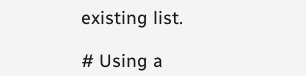existing list.

# Using a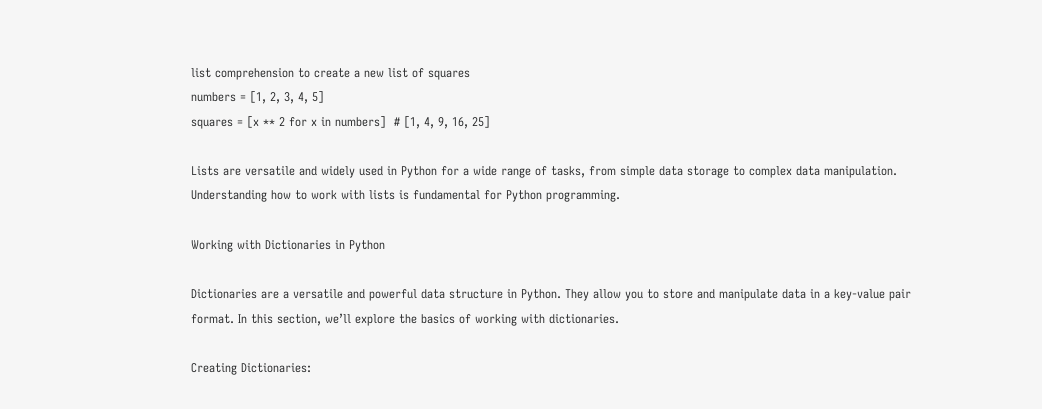list comprehension to create a new list of squares
numbers = [1, 2, 3, 4, 5]
squares = [x ** 2 for x in numbers]  # [1, 4, 9, 16, 25]

Lists are versatile and widely used in Python for a wide range of tasks, from simple data storage to complex data manipulation. Understanding how to work with lists is fundamental for Python programming.

Working with Dictionaries in Python

Dictionaries are a versatile and powerful data structure in Python. They allow you to store and manipulate data in a key-value pair format. In this section, we’ll explore the basics of working with dictionaries.

Creating Dictionaries: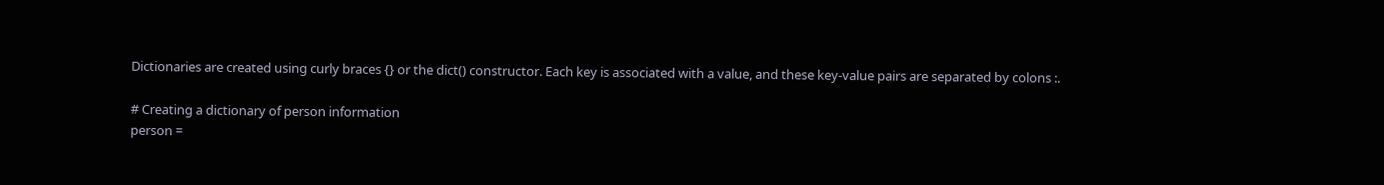Dictionaries are created using curly braces {} or the dict() constructor. Each key is associated with a value, and these key-value pairs are separated by colons :.

# Creating a dictionary of person information
person =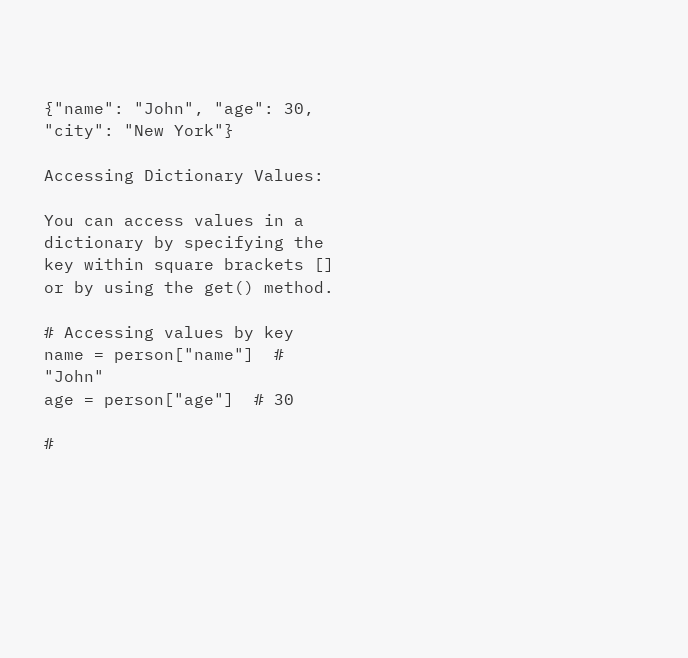{"name": "John", "age": 30, "city": "New York"}

Accessing Dictionary Values:

You can access values in a dictionary by specifying the key within square brackets [] or by using the get() method.

# Accessing values by key
name = person["name"]  # "John"
age = person["age"]  # 30

#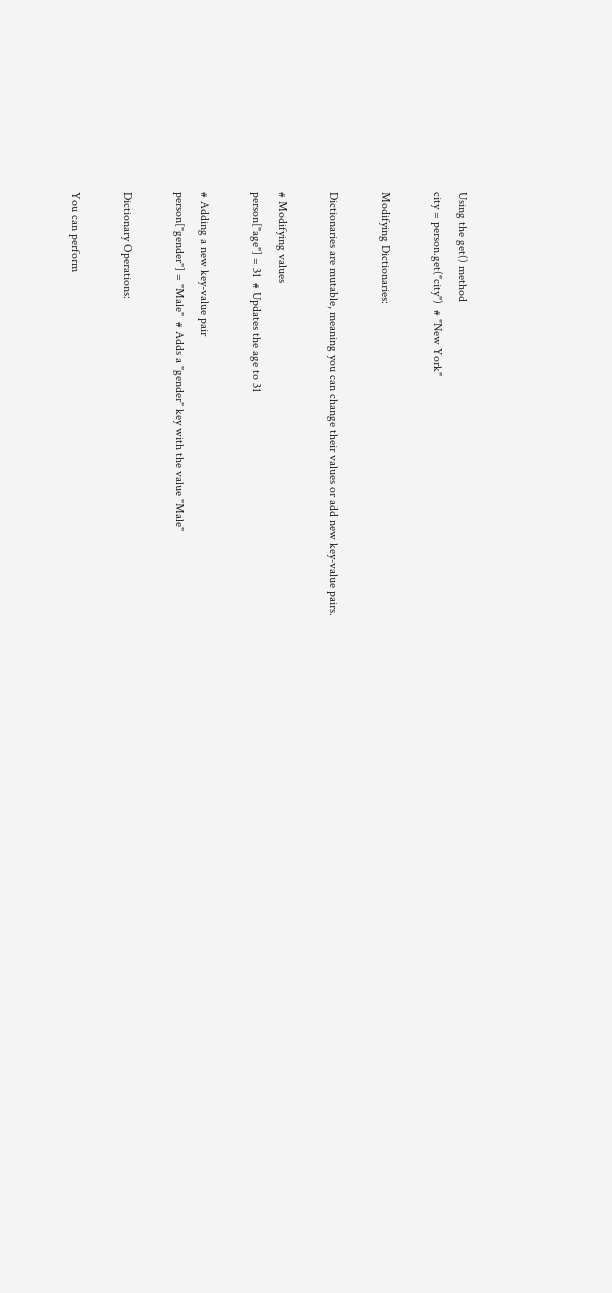Using the get() method
city = person.get("city")  # "New York"

Modifying Dictionaries:

Dictionaries are mutable, meaning you can change their values or add new key-value pairs.

# Modifying values
person["age"] = 31  # Updates the age to 31

# Adding a new key-value pair
person["gender"] = "Male"  # Adds a "gender" key with the value "Male"

Dictionary Operations:

You can perform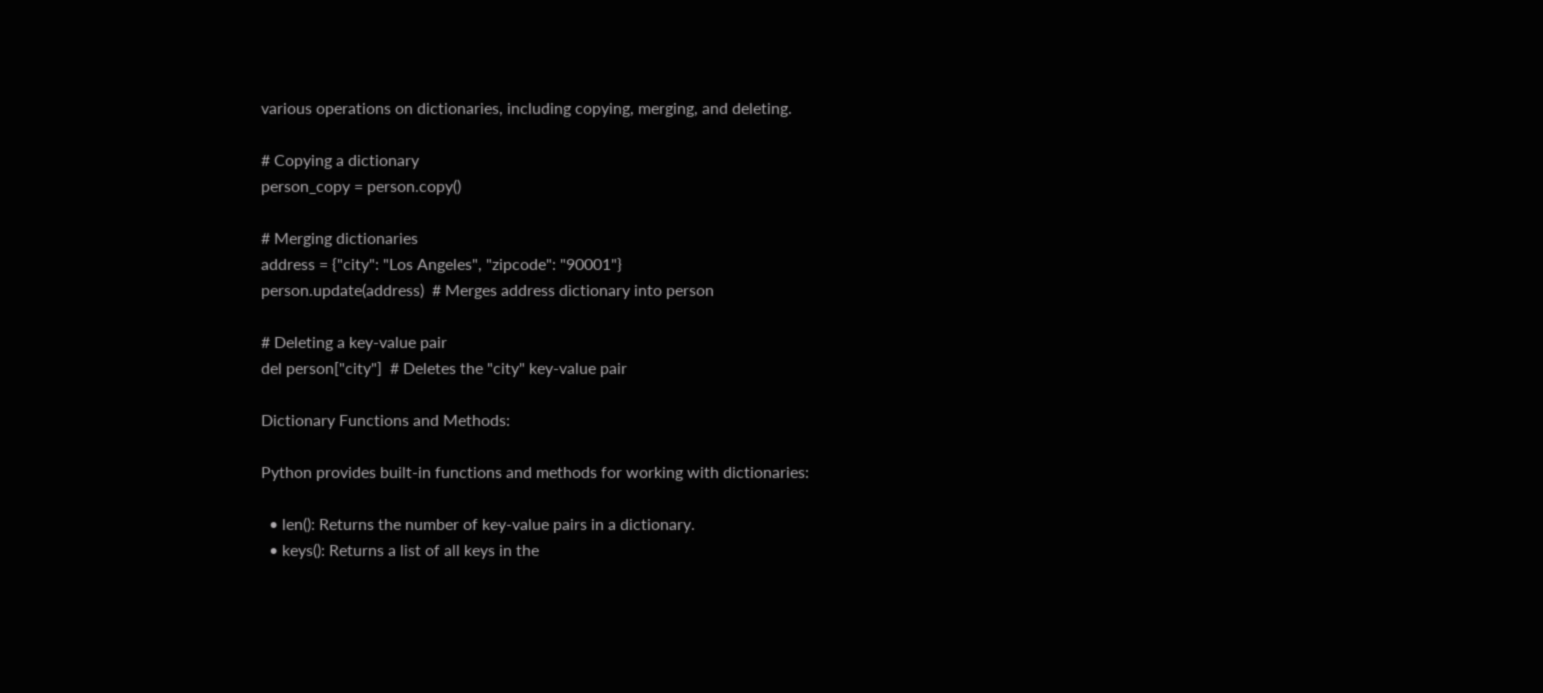various operations on dictionaries, including copying, merging, and deleting.

# Copying a dictionary
person_copy = person.copy()

# Merging dictionaries
address = {"city": "Los Angeles", "zipcode": "90001"}
person.update(address)  # Merges address dictionary into person

# Deleting a key-value pair
del person["city"]  # Deletes the "city" key-value pair

Dictionary Functions and Methods:

Python provides built-in functions and methods for working with dictionaries:

  • len(): Returns the number of key-value pairs in a dictionary.
  • keys(): Returns a list of all keys in the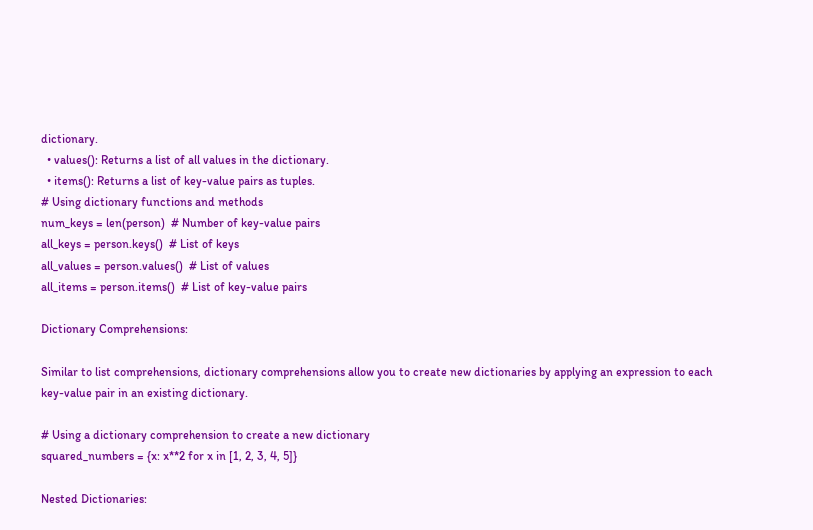dictionary.
  • values(): Returns a list of all values in the dictionary.
  • items(): Returns a list of key-value pairs as tuples.
# Using dictionary functions and methods
num_keys = len(person)  # Number of key-value pairs
all_keys = person.keys()  # List of keys
all_values = person.values()  # List of values
all_items = person.items()  # List of key-value pairs

Dictionary Comprehensions:

Similar to list comprehensions, dictionary comprehensions allow you to create new dictionaries by applying an expression to each key-value pair in an existing dictionary.

# Using a dictionary comprehension to create a new dictionary
squared_numbers = {x: x**2 for x in [1, 2, 3, 4, 5]}

Nested Dictionaries: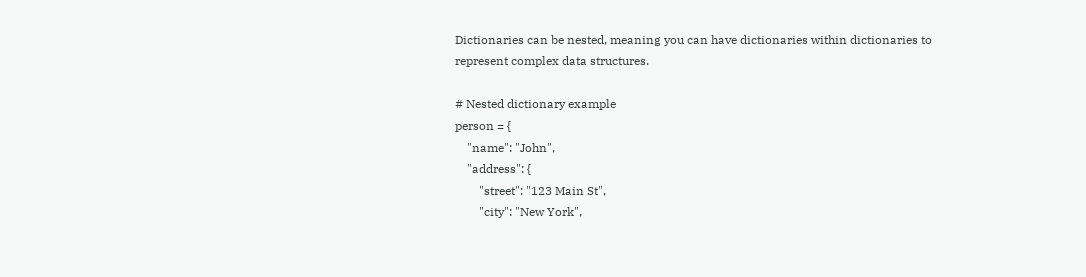Dictionaries can be nested, meaning you can have dictionaries within dictionaries to represent complex data structures.

# Nested dictionary example
person = {
    "name": "John",
    "address": {
        "street": "123 Main St",
        "city": "New York",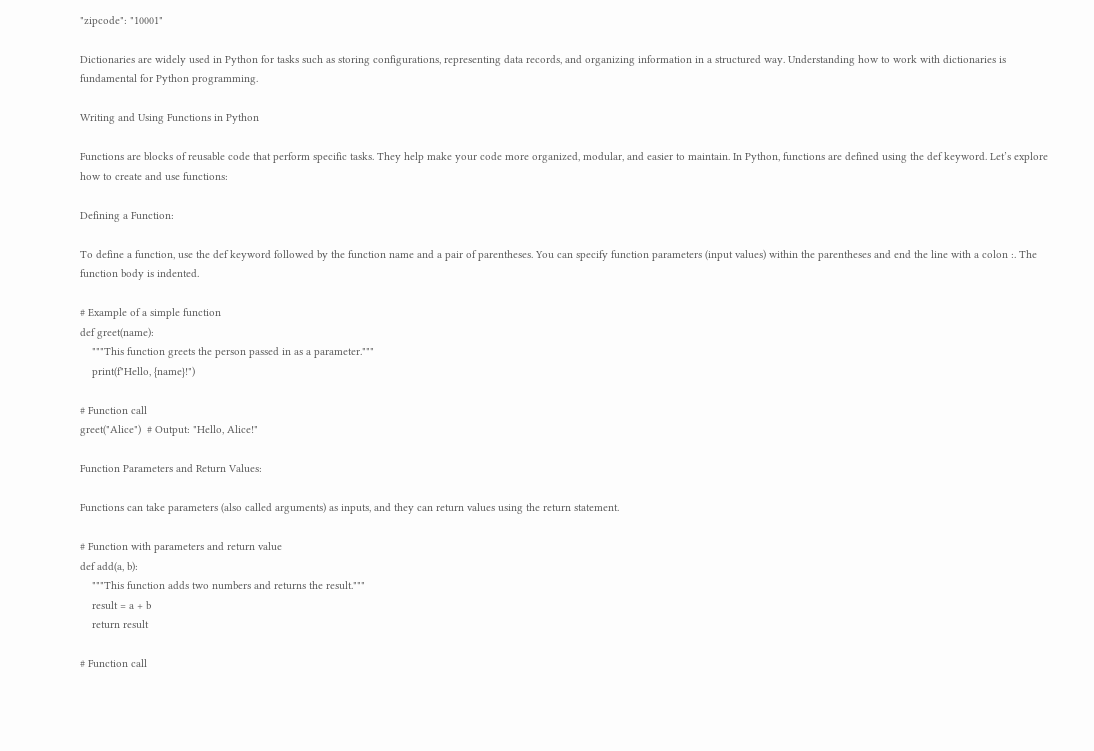"zipcode": "10001"

Dictionaries are widely used in Python for tasks such as storing configurations, representing data records, and organizing information in a structured way. Understanding how to work with dictionaries is fundamental for Python programming.

Writing and Using Functions in Python

Functions are blocks of reusable code that perform specific tasks. They help make your code more organized, modular, and easier to maintain. In Python, functions are defined using the def keyword. Let’s explore how to create and use functions:

Defining a Function:

To define a function, use the def keyword followed by the function name and a pair of parentheses. You can specify function parameters (input values) within the parentheses and end the line with a colon :. The function body is indented.

# Example of a simple function
def greet(name):
    """This function greets the person passed in as a parameter."""
    print(f"Hello, {name}!")

# Function call
greet("Alice")  # Output: "Hello, Alice!"

Function Parameters and Return Values:

Functions can take parameters (also called arguments) as inputs, and they can return values using the return statement.

# Function with parameters and return value
def add(a, b):
    """This function adds two numbers and returns the result."""
    result = a + b
    return result

# Function call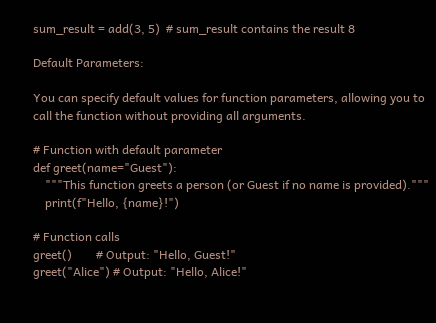sum_result = add(3, 5)  # sum_result contains the result 8

Default Parameters:

You can specify default values for function parameters, allowing you to call the function without providing all arguments.

# Function with default parameter
def greet(name="Guest"):
    """This function greets a person (or Guest if no name is provided)."""
    print(f"Hello, {name}!")

# Function calls
greet()        # Output: "Hello, Guest!"
greet("Alice") # Output: "Hello, Alice!"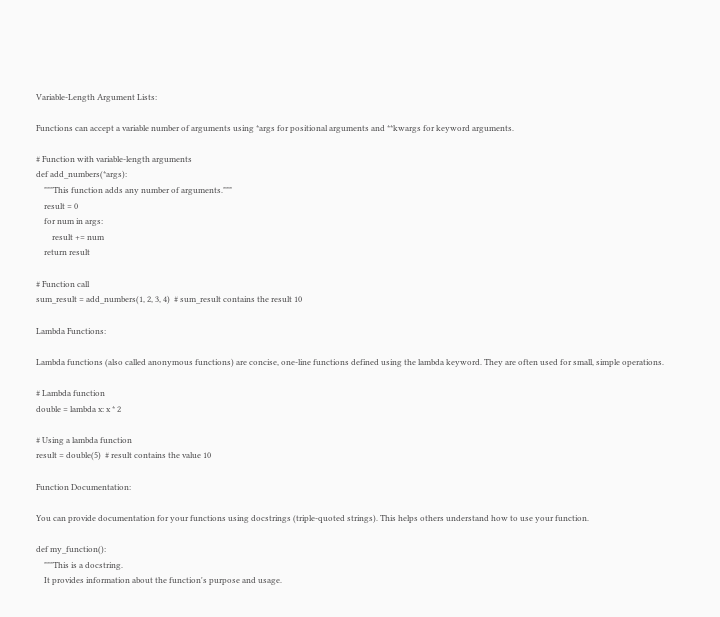Variable-Length Argument Lists:

Functions can accept a variable number of arguments using *args for positional arguments and **kwargs for keyword arguments.

# Function with variable-length arguments
def add_numbers(*args):
    """This function adds any number of arguments."""
    result = 0
    for num in args:
        result += num
    return result

# Function call
sum_result = add_numbers(1, 2, 3, 4)  # sum_result contains the result 10

Lambda Functions:

Lambda functions (also called anonymous functions) are concise, one-line functions defined using the lambda keyword. They are often used for small, simple operations.

# Lambda function
double = lambda x: x * 2

# Using a lambda function
result = double(5)  # result contains the value 10

Function Documentation:

You can provide documentation for your functions using docstrings (triple-quoted strings). This helps others understand how to use your function.

def my_function():
    """This is a docstring.
    It provides information about the function's purpose and usage.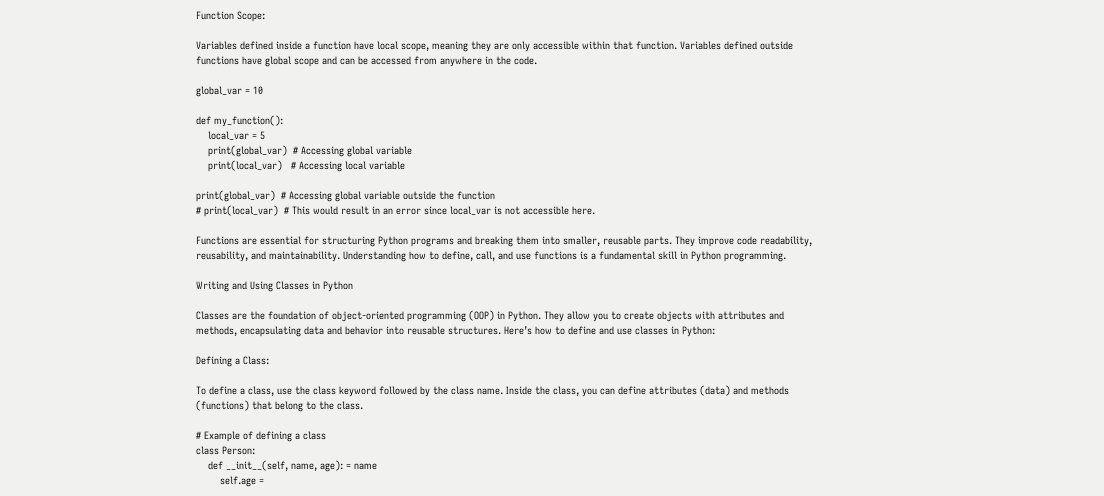Function Scope:

Variables defined inside a function have local scope, meaning they are only accessible within that function. Variables defined outside functions have global scope and can be accessed from anywhere in the code.

global_var = 10

def my_function():
    local_var = 5
    print(global_var)  # Accessing global variable
    print(local_var)   # Accessing local variable

print(global_var)  # Accessing global variable outside the function
# print(local_var)  # This would result in an error since local_var is not accessible here.

Functions are essential for structuring Python programs and breaking them into smaller, reusable parts. They improve code readability, reusability, and maintainability. Understanding how to define, call, and use functions is a fundamental skill in Python programming.

Writing and Using Classes in Python

Classes are the foundation of object-oriented programming (OOP) in Python. They allow you to create objects with attributes and methods, encapsulating data and behavior into reusable structures. Here’s how to define and use classes in Python:

Defining a Class:

To define a class, use the class keyword followed by the class name. Inside the class, you can define attributes (data) and methods (functions) that belong to the class.

# Example of defining a class
class Person:
    def __init__(self, name, age): = name
        self.age =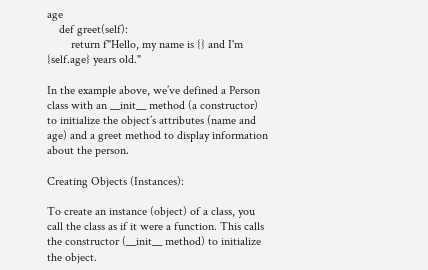age
    def greet(self):
        return f"Hello, my name is {} and I'm {self.age} years old."

In the example above, we’ve defined a Person class with an __init__ method (a constructor) to initialize the object’s attributes (name and age) and a greet method to display information about the person.

Creating Objects (Instances):

To create an instance (object) of a class, you call the class as if it were a function. This calls the constructor (__init__ method) to initialize the object.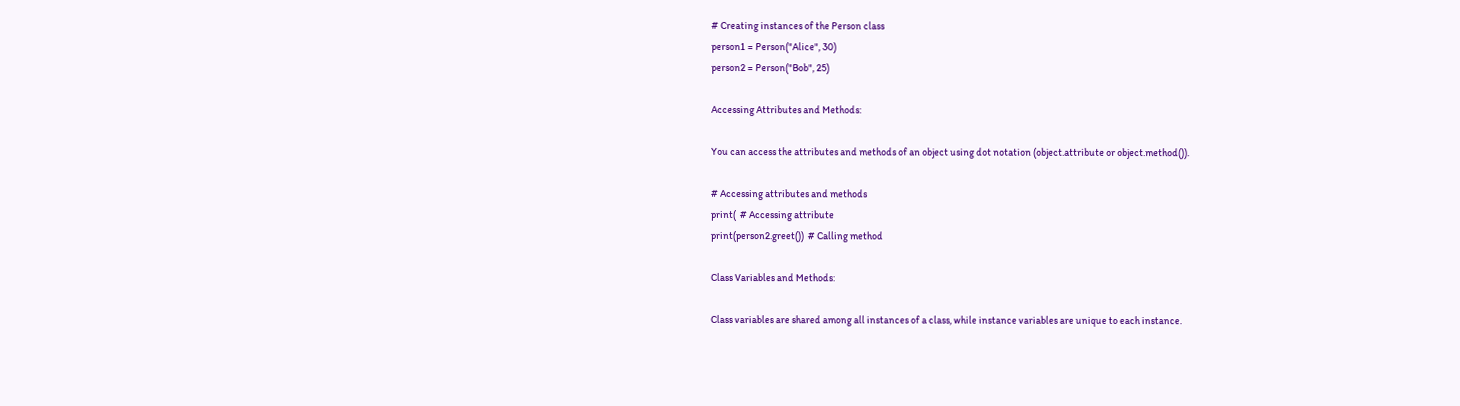# Creating instances of the Person class
person1 = Person("Alice", 30)
person2 = Person("Bob", 25)

Accessing Attributes and Methods:

You can access the attributes and methods of an object using dot notation (object.attribute or object.method()).

# Accessing attributes and methods
print(  # Accessing attribute
print(person2.greet())  # Calling method

Class Variables and Methods:

Class variables are shared among all instances of a class, while instance variables are unique to each instance.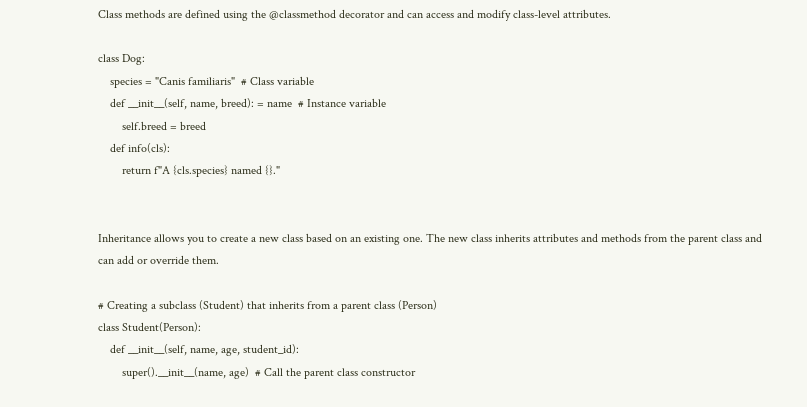Class methods are defined using the @classmethod decorator and can access and modify class-level attributes.

class Dog:
    species = "Canis familiaris"  # Class variable
    def __init__(self, name, breed): = name  # Instance variable
        self.breed = breed
    def info(cls):
        return f"A {cls.species} named {}."


Inheritance allows you to create a new class based on an existing one. The new class inherits attributes and methods from the parent class and can add or override them.

# Creating a subclass (Student) that inherits from a parent class (Person)
class Student(Person):
    def __init__(self, name, age, student_id):
        super().__init__(name, age)  # Call the parent class constructor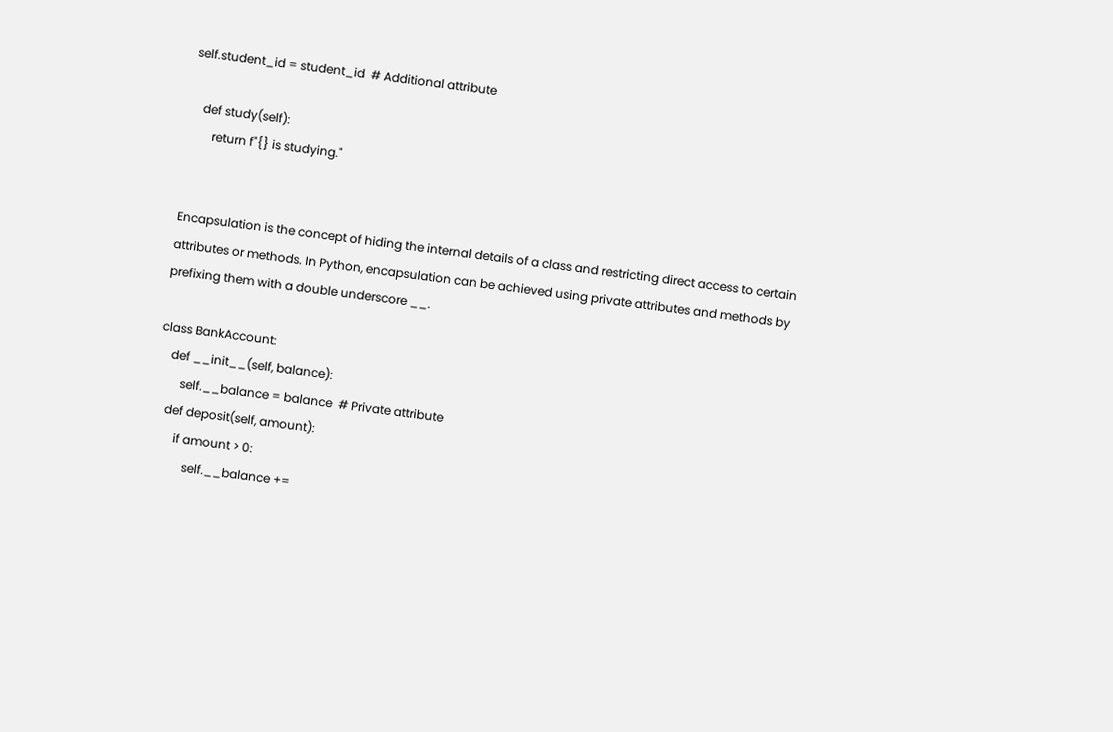self.student_id = student_id  # Additional attribute

    def study(self):
        return f"{} is studying."


Encapsulation is the concept of hiding the internal details of a class and restricting direct access to certain attributes or methods. In Python, encapsulation can be achieved using private attributes and methods by prefixing them with a double underscore __.

class BankAccount:
    def __init__(self, balance):
        self.__balance = balance  # Private attribute
    def deposit(self, amount):
        if amount > 0:
            self.__balance +=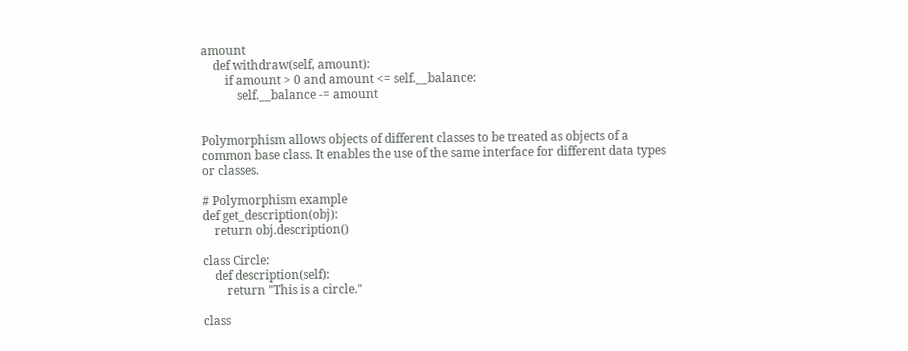amount
    def withdraw(self, amount):
        if amount > 0 and amount <= self.__balance:
            self.__balance -= amount


Polymorphism allows objects of different classes to be treated as objects of a common base class. It enables the use of the same interface for different data types or classes.

# Polymorphism example
def get_description(obj):
    return obj.description()

class Circle:
    def description(self):
        return "This is a circle."

class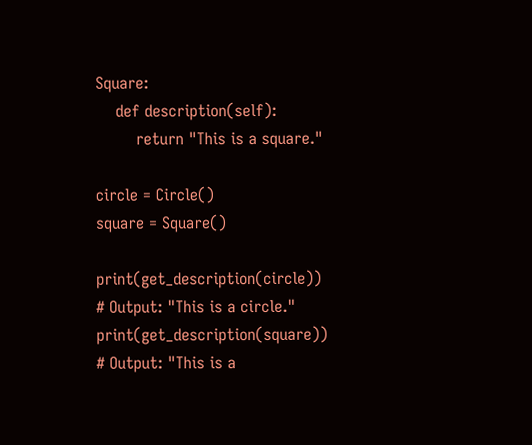Square:
    def description(self):
        return "This is a square."

circle = Circle()
square = Square()

print(get_description(circle))  # Output: "This is a circle."
print(get_description(square))  # Output: "This is a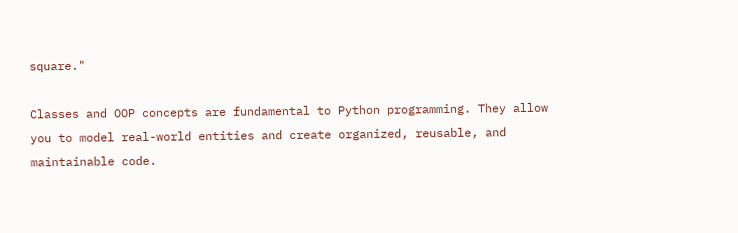square."

Classes and OOP concepts are fundamental to Python programming. They allow you to model real-world entities and create organized, reusable, and maintainable code.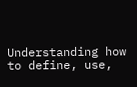Understanding how to define, use,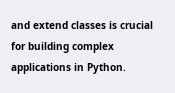and extend classes is crucial for building complex applications in Python.